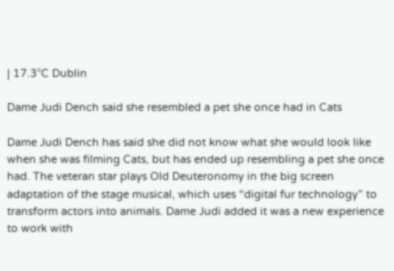| 17.3°C Dublin

Dame Judi Dench said she resembled a pet she once had in Cats

Dame Judi Dench has said she did not know what she would look like when she was filming Cats, but has ended up resembling a pet she once had. The veteran star plays Old Deuteronomy in the big screen adaptation of the stage musical, which uses “digital fur technology” to transform actors into animals. Dame Judi added it was a new experience to work with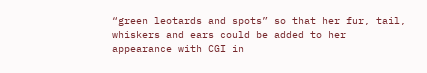“green leotards and spots” so that her fur, tail, whiskers and ears could be added to her appearance with CGI in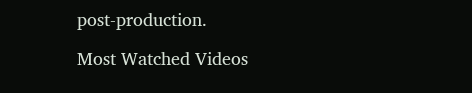post-production.

Most Watched Videos